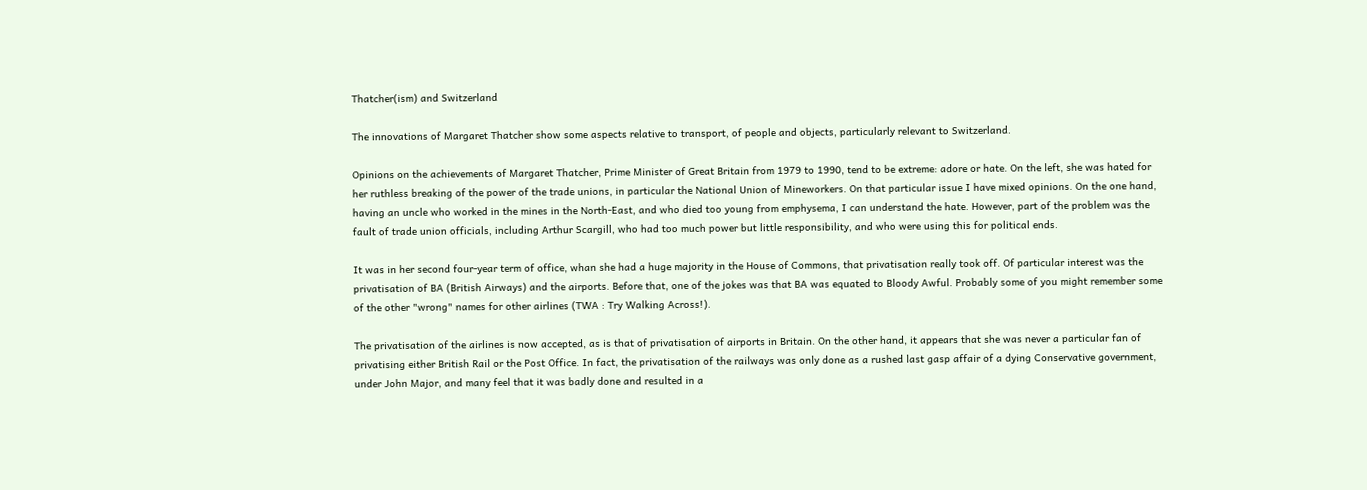Thatcher(ism) and Switzerland

The innovations of Margaret Thatcher show some aspects relative to transport, of people and objects, particularly relevant to Switzerland.

Opinions on the achievements of Margaret Thatcher, Prime Minister of Great Britain from 1979 to 1990, tend to be extreme: adore or hate. On the left, she was hated for her ruthless breaking of the power of the trade unions, in particular the National Union of Mineworkers. On that particular issue I have mixed opinions. On the one hand, having an uncle who worked in the mines in the North-East, and who died too young from emphysema, I can understand the hate. However, part of the problem was the fault of trade union officials, including Arthur Scargill, who had too much power but little responsibility, and who were using this for political ends.

It was in her second four-year term of office, whan she had a huge majority in the House of Commons, that privatisation really took off. Of particular interest was the privatisation of BA (British Airways) and the airports. Before that, one of the jokes was that BA was equated to Bloody Awful. Probably some of you might remember some of the other "wrong" names for other airlines (TWA : Try Walking Across!).

The privatisation of the airlines is now accepted, as is that of privatisation of airports in Britain. On the other hand, it appears that she was never a particular fan of privatising either British Rail or the Post Office. In fact, the privatisation of the railways was only done as a rushed last gasp affair of a dying Conservative government, under John Major, and many feel that it was badly done and resulted in a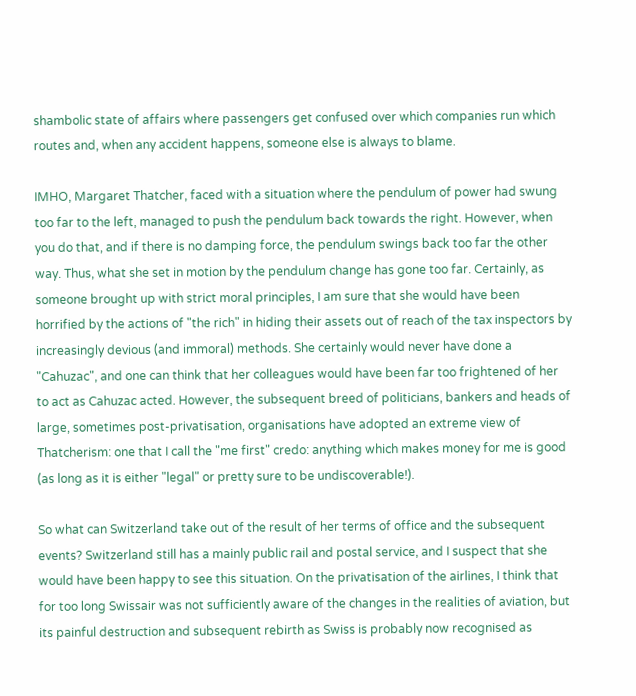shambolic state of affairs where passengers get confused over which companies run which routes and, when any accident happens, someone else is always to blame.

IMHO, Margaret Thatcher, faced with a situation where the pendulum of power had swung too far to the left, managed to push the pendulum back towards the right. However, when you do that, and if there is no damping force, the pendulum swings back too far the other way. Thus, what she set in motion by the pendulum change has gone too far. Certainly, as someone brought up with strict moral principles, I am sure that she would have been horrified by the actions of "the rich" in hiding their assets out of reach of the tax inspectors by increasingly devious (and immoral) methods. She certainly would never have done a "Cahuzac", and one can think that her colleagues would have been far too frightened of her to act as Cahuzac acted. However, the subsequent breed of politicians, bankers and heads of large, sometimes post-privatisation, organisations have adopted an extreme view of Thatcherism: one that I call the "me first" credo: anything which makes money for me is good (as long as it is either "legal" or pretty sure to be undiscoverable!).

So what can Switzerland take out of the result of her terms of office and the subsequent events? Switzerland still has a mainly public rail and postal service, and I suspect that she would have been happy to see this situation. On the privatisation of the airlines, I think that for too long Swissair was not sufficiently aware of the changes in the realities of aviation, but its painful destruction and subsequent rebirth as Swiss is probably now recognised as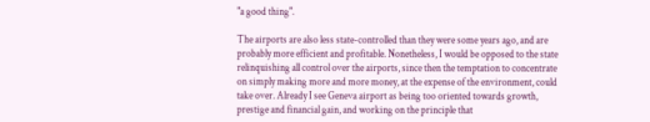"a good thing".

The airports are also less state-controlled than they were some years ago, and are probably more efficient and profitable. Nonetheless, I would be opposed to the state relinquishing all control over the airports, since then the temptation to concentrate on simply making more and more money, at the expense of the environment, could take over. Already I see Geneva airport as being too oriented towards growth, prestige and financial gain, and working on the principle that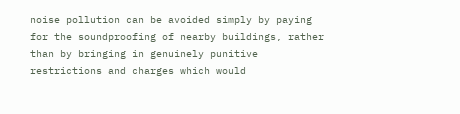noise pollution can be avoided simply by paying for the soundproofing of nearby buildings, rather than by bringing in genuinely punitive restrictions and charges which would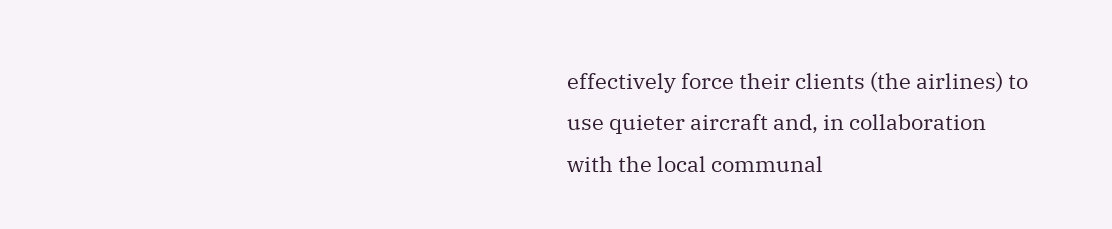effectively force their clients (the airlines) to use quieter aircraft and, in collaboration with the local communal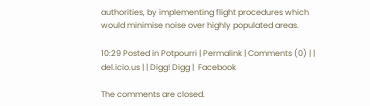authorities, by implementing flight procedures which would minimise noise over highly populated areas.

10:29 Posted in Potpourri | Permalink | Comments (0) | |  del.icio.us | | Digg! Digg |  Facebook

The comments are closed.